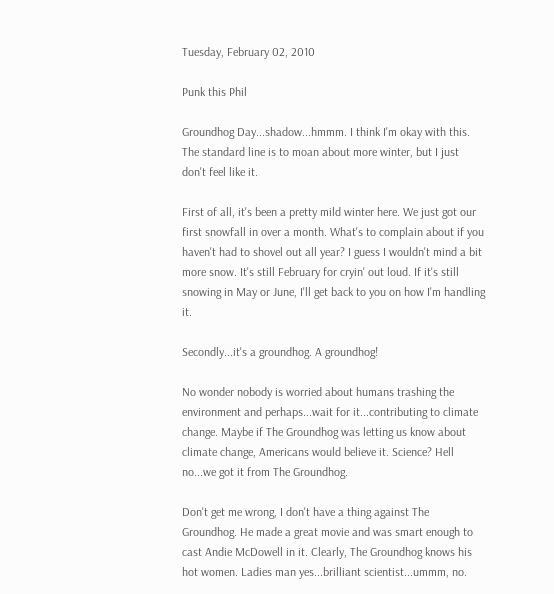Tuesday, February 02, 2010

Punk this Phil

Groundhog Day...shadow...hmmm. I think I'm okay with this. The standard line is to moan about more winter, but I just don't feel like it.

First of all, it's been a pretty mild winter here. We just got our first snowfall in over a month. What's to complain about if you haven't had to shovel out all year? I guess I wouldn't mind a bit more snow. It's still February for cryin' out loud. If it's still snowing in May or June, I'll get back to you on how I'm handling it.

Secondly...it's a groundhog. A groundhog!

No wonder nobody is worried about humans trashing the environment and perhaps...wait for it...contributing to climate change. Maybe if The Groundhog was letting us know about climate change, Americans would believe it. Science? Hell no...we got it from The Groundhog.

Don't get me wrong, I don't have a thing against The Groundhog. He made a great movie and was smart enough to cast Andie McDowell in it. Clearly, The Groundhog knows his hot women. Ladies man yes...brilliant scientist...ummm, no.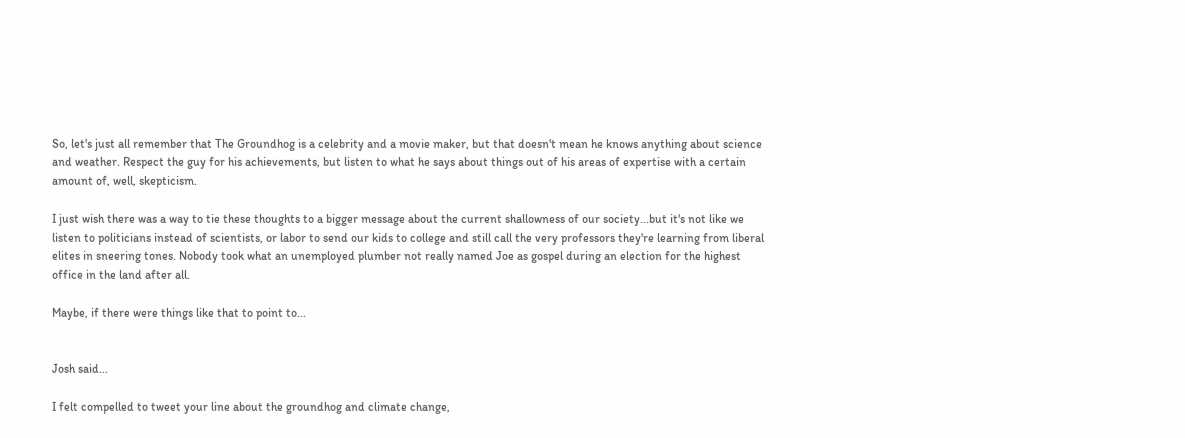So, let's just all remember that The Groundhog is a celebrity and a movie maker, but that doesn't mean he knows anything about science and weather. Respect the guy for his achievements, but listen to what he says about things out of his areas of expertise with a certain amount of, well, skepticism.

I just wish there was a way to tie these thoughts to a bigger message about the current shallowness of our society...but it's not like we listen to politicians instead of scientists, or labor to send our kids to college and still call the very professors they're learning from liberal elites in sneering tones. Nobody took what an unemployed plumber not really named Joe as gospel during an election for the highest office in the land after all.

Maybe, if there were things like that to point to...


Josh said...

I felt compelled to tweet your line about the groundhog and climate change,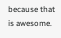because that is awesome.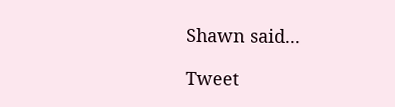Shawn said...

Tweet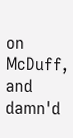on McDuff, and damn'd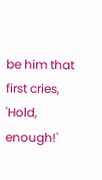be him that first cries, 'Hold, enough!'